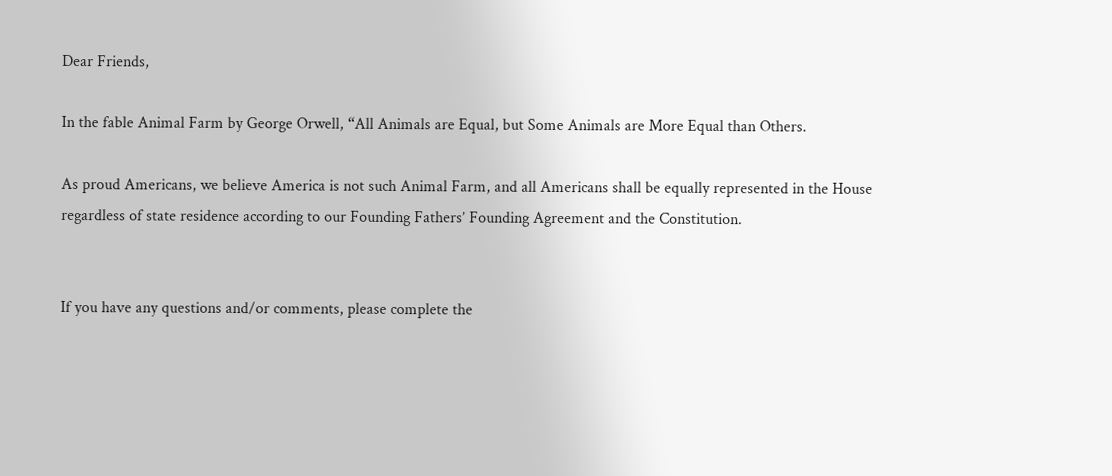Dear Friends,

In the fable Animal Farm by George Orwell, “All Animals are Equal, but Some Animals are More Equal than Others.

As proud Americans, we believe America is not such Animal Farm, and all Americans shall be equally represented in the House regardless of state residence according to our Founding Fathers’ Founding Agreement and the Constitution.


If you have any questions and/or comments, please complete the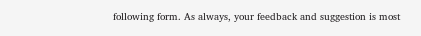following form. As always, your feedback and suggestion is most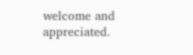welcome and appreciated.